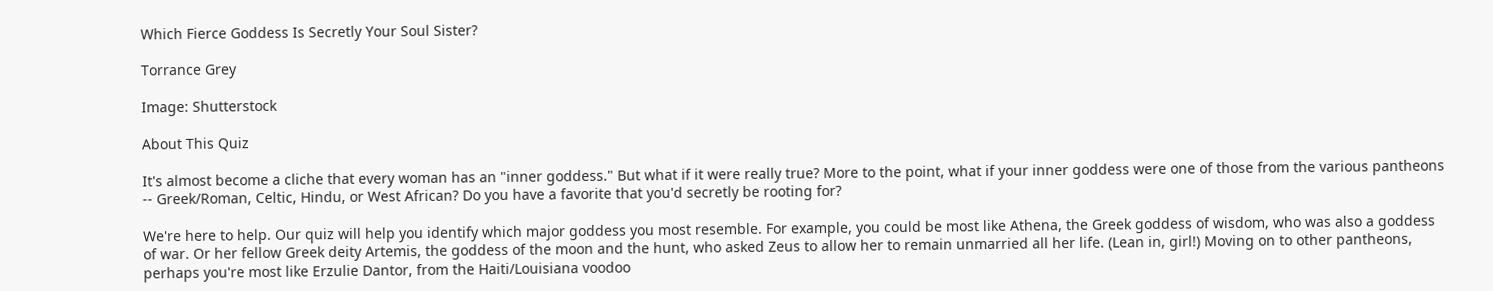Which Fierce Goddess Is Secretly Your Soul Sister?

Torrance Grey

Image: Shutterstock

About This Quiz

It's almost become a cliche that every woman has an "inner goddess." But what if it were really true? More to the point, what if your inner goddess were one of those from the various pantheons -- Greek/Roman, Celtic, Hindu, or West African? Do you have a favorite that you'd secretly be rooting for?

We're here to help. Our quiz will help you identify which major goddess you most resemble. For example, you could be most like Athena, the Greek goddess of wisdom, who was also a goddess of war. Or her fellow Greek deity Artemis, the goddess of the moon and the hunt, who asked Zeus to allow her to remain unmarried all her life. (Lean in, girl!) Moving on to other pantheons, perhaps you're most like Erzulie Dantor, from the Haiti/Louisiana voodoo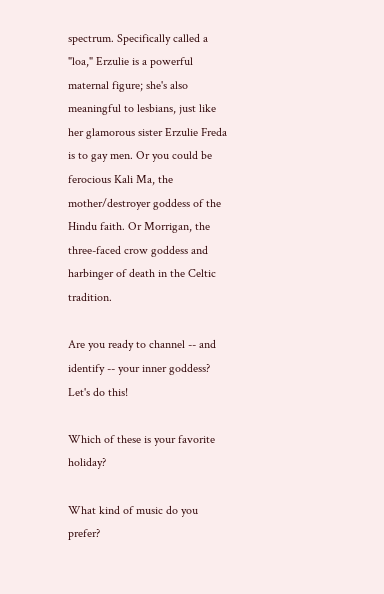spectrum. Specifically called a "loa," Erzulie is a powerful maternal figure; she's also meaningful to lesbians, just like her glamorous sister Erzulie Freda is to gay men. Or you could be ferocious Kali Ma, the mother/destroyer goddess of the Hindu faith. Or Morrigan, the three-faced crow goddess and harbinger of death in the Celtic tradition.

Are you ready to channel -- and identify -- your inner goddess? Let's do this!

Which of these is your favorite holiday?

What kind of music do you prefer?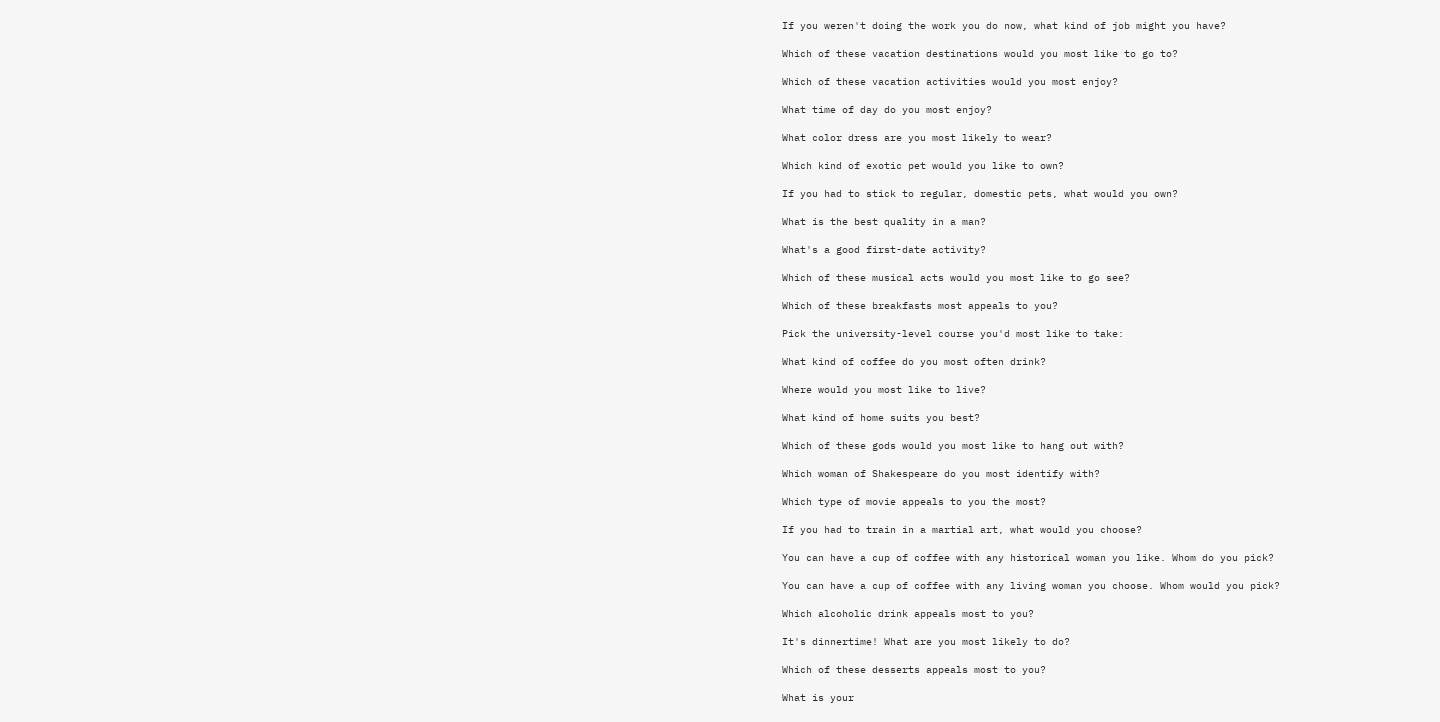If you weren't doing the work you do now, what kind of job might you have?

Which of these vacation destinations would you most like to go to?

Which of these vacation activities would you most enjoy?

What time of day do you most enjoy?

What color dress are you most likely to wear?

Which kind of exotic pet would you like to own?

If you had to stick to regular, domestic pets, what would you own?

What is the best quality in a man?

What's a good first-date activity?

Which of these musical acts would you most like to go see?

Which of these breakfasts most appeals to you?

Pick the university-level course you'd most like to take:

What kind of coffee do you most often drink?

Where would you most like to live?

What kind of home suits you best?

Which of these gods would you most like to hang out with?

Which woman of Shakespeare do you most identify with?

Which type of movie appeals to you the most?

If you had to train in a martial art, what would you choose?

You can have a cup of coffee with any historical woman you like. Whom do you pick?

You can have a cup of coffee with any living woman you choose. Whom would you pick?

Which alcoholic drink appeals most to you?

It's dinnertime! What are you most likely to do?

Which of these desserts appeals most to you?

What is your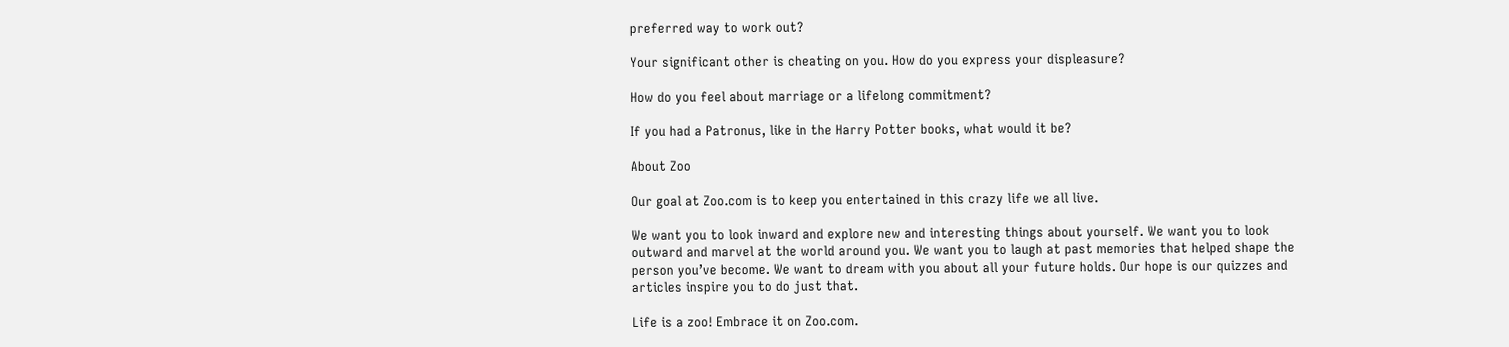preferred way to work out?

Your significant other is cheating on you. How do you express your displeasure?

How do you feel about marriage or a lifelong commitment?

If you had a Patronus, like in the Harry Potter books, what would it be?

About Zoo

Our goal at Zoo.com is to keep you entertained in this crazy life we all live.

We want you to look inward and explore new and interesting things about yourself. We want you to look outward and marvel at the world around you. We want you to laugh at past memories that helped shape the person you’ve become. We want to dream with you about all your future holds. Our hope is our quizzes and articles inspire you to do just that.

Life is a zoo! Embrace it on Zoo.com.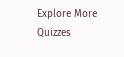Explore More Quizzes